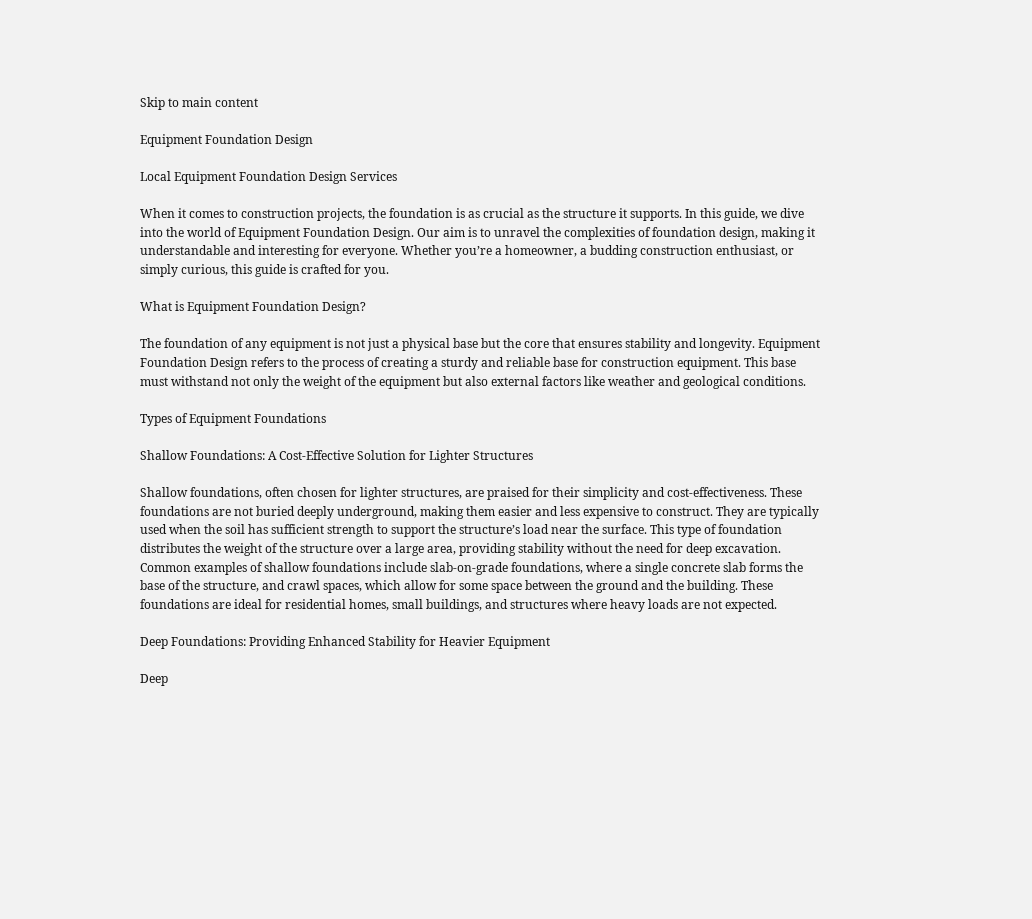Skip to main content

Equipment Foundation Design

Local Equipment Foundation Design Services

When it comes to construction projects, the foundation is as crucial as the structure it supports. In this guide, we dive into the world of Equipment Foundation Design. Our aim is to unravel the complexities of foundation design, making it understandable and interesting for everyone. Whether you’re a homeowner, a budding construction enthusiast, or simply curious, this guide is crafted for you.

What is Equipment Foundation Design?

The foundation of any equipment is not just a physical base but the core that ensures stability and longevity. Equipment Foundation Design refers to the process of creating a sturdy and reliable base for construction equipment. This base must withstand not only the weight of the equipment but also external factors like weather and geological conditions.

Types of Equipment Foundations

Shallow Foundations: A Cost-Effective Solution for Lighter Structures

Shallow foundations, often chosen for lighter structures, are praised for their simplicity and cost-effectiveness. These foundations are not buried deeply underground, making them easier and less expensive to construct. They are typically used when the soil has sufficient strength to support the structure’s load near the surface. This type of foundation distributes the weight of the structure over a large area, providing stability without the need for deep excavation. Common examples of shallow foundations include slab-on-grade foundations, where a single concrete slab forms the base of the structure, and crawl spaces, which allow for some space between the ground and the building. These foundations are ideal for residential homes, small buildings, and structures where heavy loads are not expected.

Deep Foundations: Providing Enhanced Stability for Heavier Equipment

Deep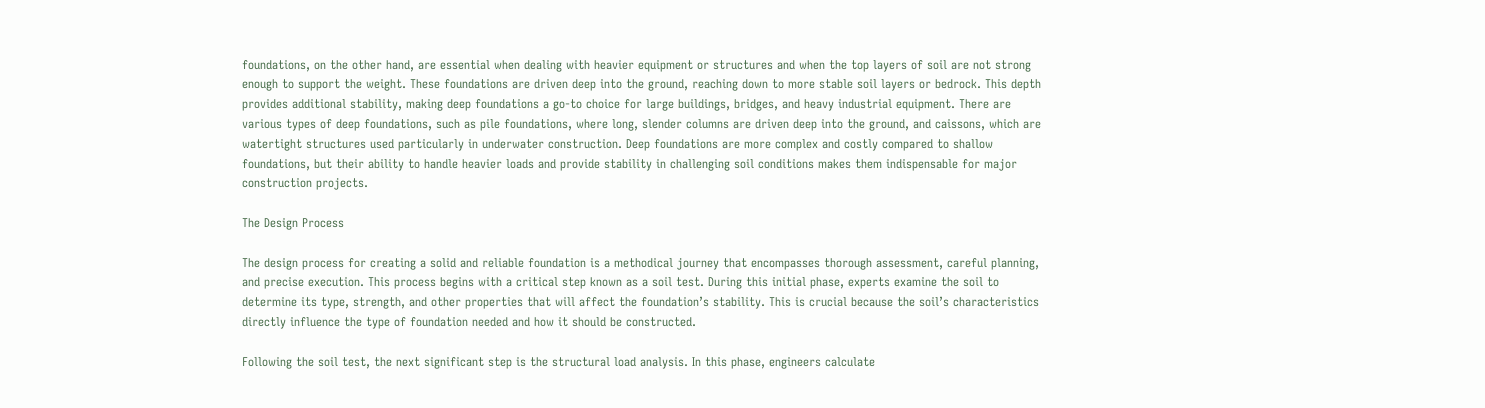foundations, on the other hand, are essential when dealing with heavier equipment or structures and when the top layers of soil are not strong enough to support the weight. These foundations are driven deep into the ground, reaching down to more stable soil layers or bedrock. This depth provides additional stability, making deep foundations a go-to choice for large buildings, bridges, and heavy industrial equipment. There are various types of deep foundations, such as pile foundations, where long, slender columns are driven deep into the ground, and caissons, which are watertight structures used particularly in underwater construction. Deep foundations are more complex and costly compared to shallow foundations, but their ability to handle heavier loads and provide stability in challenging soil conditions makes them indispensable for major construction projects.

The Design Process

The design process for creating a solid and reliable foundation is a methodical journey that encompasses thorough assessment, careful planning, and precise execution. This process begins with a critical step known as a soil test. During this initial phase, experts examine the soil to determine its type, strength, and other properties that will affect the foundation’s stability. This is crucial because the soil’s characteristics directly influence the type of foundation needed and how it should be constructed.

Following the soil test, the next significant step is the structural load analysis. In this phase, engineers calculate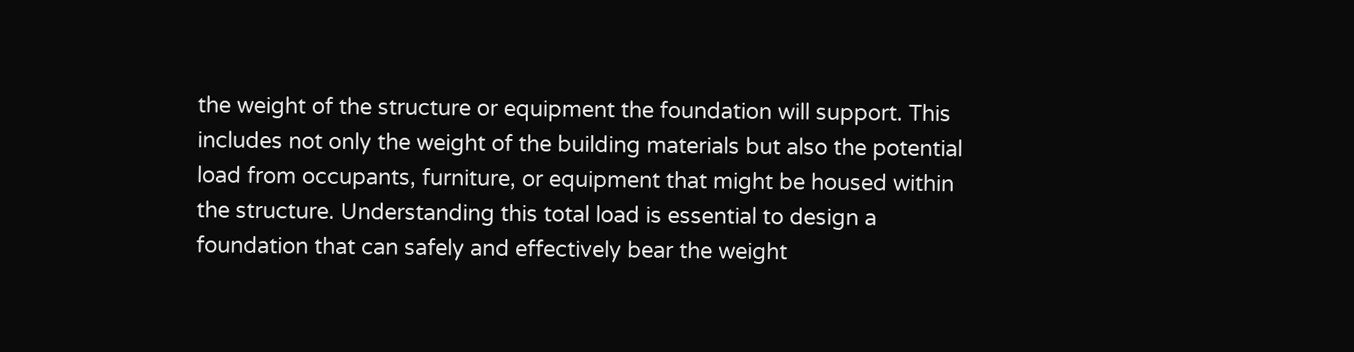the weight of the structure or equipment the foundation will support. This includes not only the weight of the building materials but also the potential load from occupants, furniture, or equipment that might be housed within the structure. Understanding this total load is essential to design a foundation that can safely and effectively bear the weight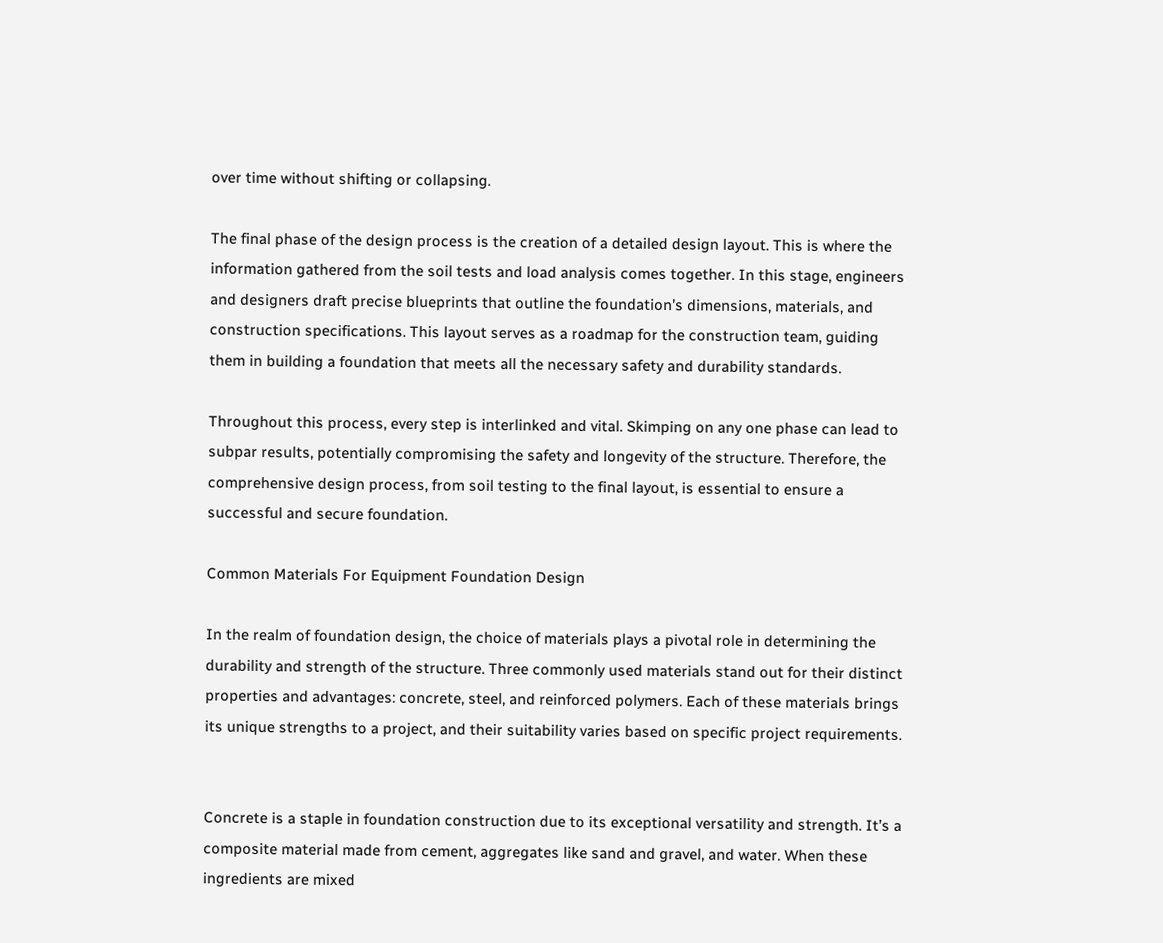over time without shifting or collapsing.

The final phase of the design process is the creation of a detailed design layout. This is where the information gathered from the soil tests and load analysis comes together. In this stage, engineers and designers draft precise blueprints that outline the foundation’s dimensions, materials, and construction specifications. This layout serves as a roadmap for the construction team, guiding them in building a foundation that meets all the necessary safety and durability standards.

Throughout this process, every step is interlinked and vital. Skimping on any one phase can lead to subpar results, potentially compromising the safety and longevity of the structure. Therefore, the comprehensive design process, from soil testing to the final layout, is essential to ensure a successful and secure foundation.

Common Materials For Equipment Foundation Design

In the realm of foundation design, the choice of materials plays a pivotal role in determining the durability and strength of the structure. Three commonly used materials stand out for their distinct properties and advantages: concrete, steel, and reinforced polymers. Each of these materials brings its unique strengths to a project, and their suitability varies based on specific project requirements.


Concrete is a staple in foundation construction due to its exceptional versatility and strength. It’s a composite material made from cement, aggregates like sand and gravel, and water. When these ingredients are mixed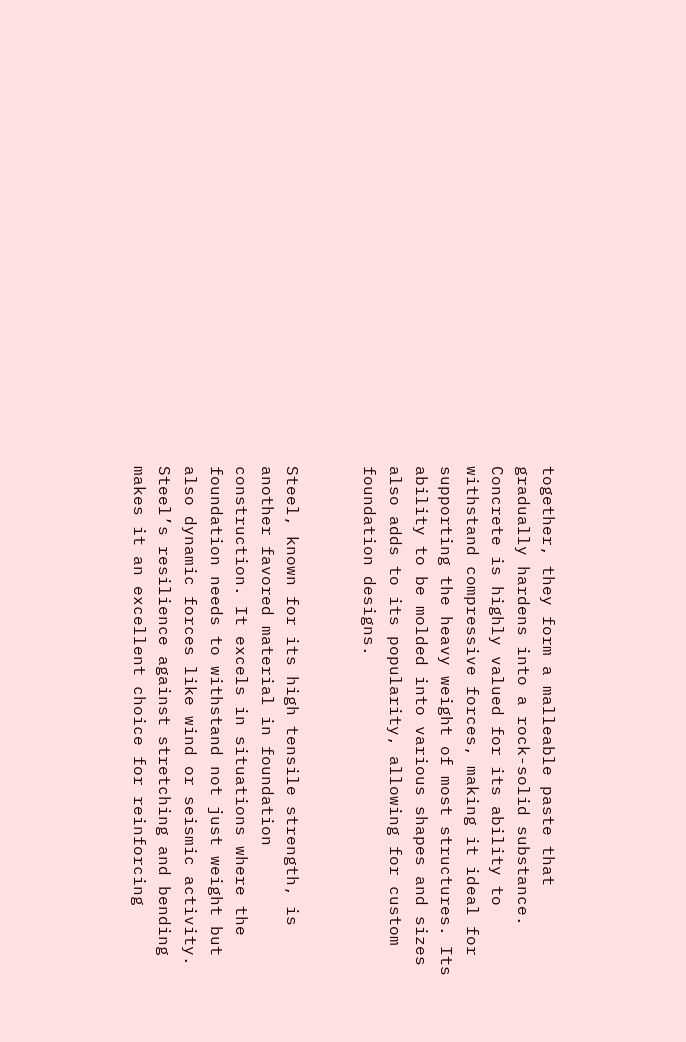together, they form a malleable paste that gradually hardens into a rock-solid substance. Concrete is highly valued for its ability to withstand compressive forces, making it ideal for supporting the heavy weight of most structures. Its ability to be molded into various shapes and sizes also adds to its popularity, allowing for custom foundation designs.


Steel, known for its high tensile strength, is another favored material in foundation construction. It excels in situations where the foundation needs to withstand not just weight but also dynamic forces like wind or seismic activity. Steel’s resilience against stretching and bending makes it an excellent choice for reinforcing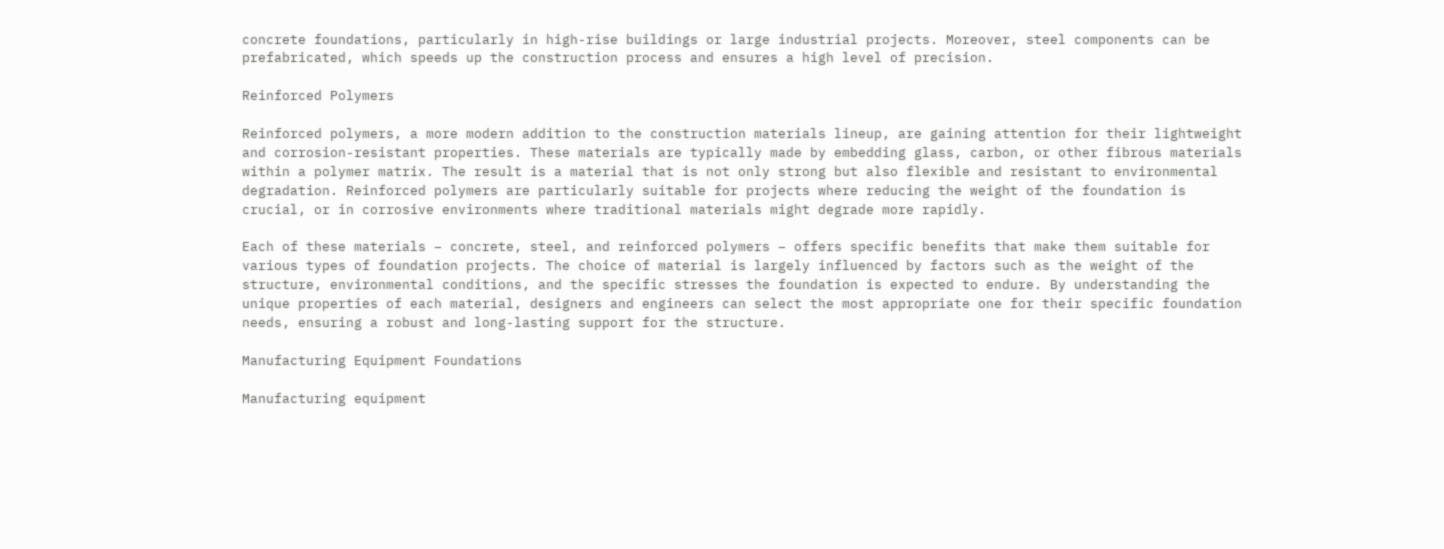concrete foundations, particularly in high-rise buildings or large industrial projects. Moreover, steel components can be prefabricated, which speeds up the construction process and ensures a high level of precision.

Reinforced Polymers

Reinforced polymers, a more modern addition to the construction materials lineup, are gaining attention for their lightweight and corrosion-resistant properties. These materials are typically made by embedding glass, carbon, or other fibrous materials within a polymer matrix. The result is a material that is not only strong but also flexible and resistant to environmental degradation. Reinforced polymers are particularly suitable for projects where reducing the weight of the foundation is crucial, or in corrosive environments where traditional materials might degrade more rapidly.

Each of these materials – concrete, steel, and reinforced polymers – offers specific benefits that make them suitable for various types of foundation projects. The choice of material is largely influenced by factors such as the weight of the structure, environmental conditions, and the specific stresses the foundation is expected to endure. By understanding the unique properties of each material, designers and engineers can select the most appropriate one for their specific foundation needs, ensuring a robust and long-lasting support for the structure.

Manufacturing Equipment Foundations

Manufacturing equipment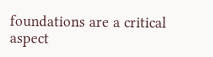foundations are a critical aspect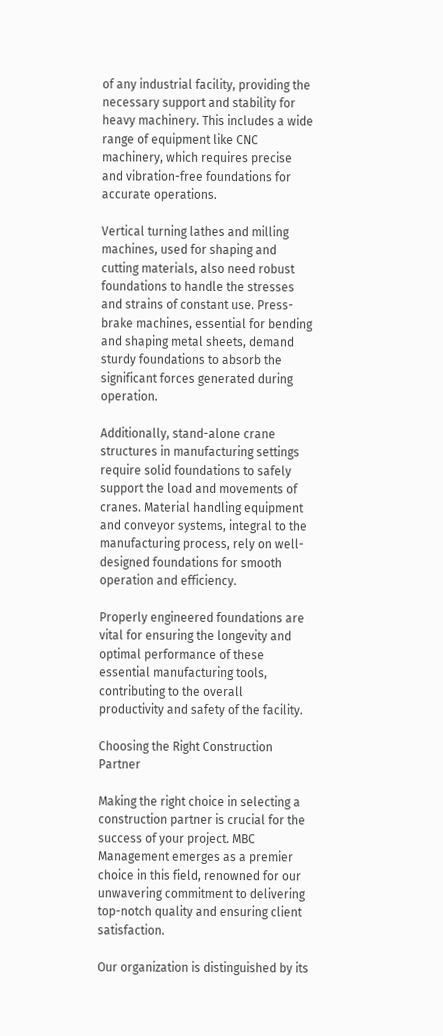of any industrial facility, providing the necessary support and stability for heavy machinery. This includes a wide range of equipment like CNC machinery, which requires precise and vibration-free foundations for accurate operations.

Vertical turning lathes and milling machines, used for shaping and cutting materials, also need robust foundations to handle the stresses and strains of constant use. Press-brake machines, essential for bending and shaping metal sheets, demand sturdy foundations to absorb the significant forces generated during operation.

Additionally, stand-alone crane structures in manufacturing settings require solid foundations to safely support the load and movements of cranes. Material handling equipment and conveyor systems, integral to the manufacturing process, rely on well-designed foundations for smooth operation and efficiency.

Properly engineered foundations are vital for ensuring the longevity and optimal performance of these essential manufacturing tools, contributing to the overall productivity and safety of the facility.

Choosing the Right Construction Partner

Making the right choice in selecting a construction partner is crucial for the success of your project. MBC Management emerges as a premier choice in this field, renowned for our unwavering commitment to delivering top-notch quality and ensuring client satisfaction.

Our organization is distinguished by its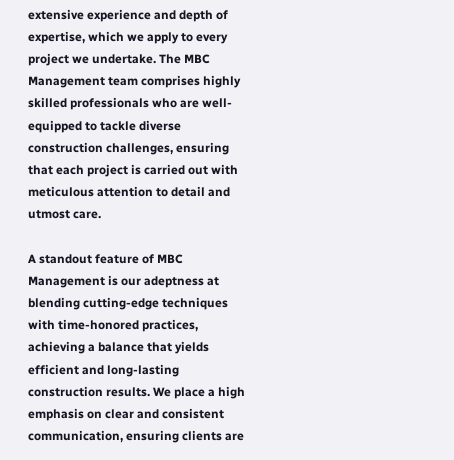extensive experience and depth of expertise, which we apply to every project we undertake. The MBC Management team comprises highly skilled professionals who are well-equipped to tackle diverse construction challenges, ensuring that each project is carried out with meticulous attention to detail and utmost care.

A standout feature of MBC Management is our adeptness at blending cutting-edge techniques with time-honored practices, achieving a balance that yields efficient and long-lasting construction results. We place a high emphasis on clear and consistent communication, ensuring clients are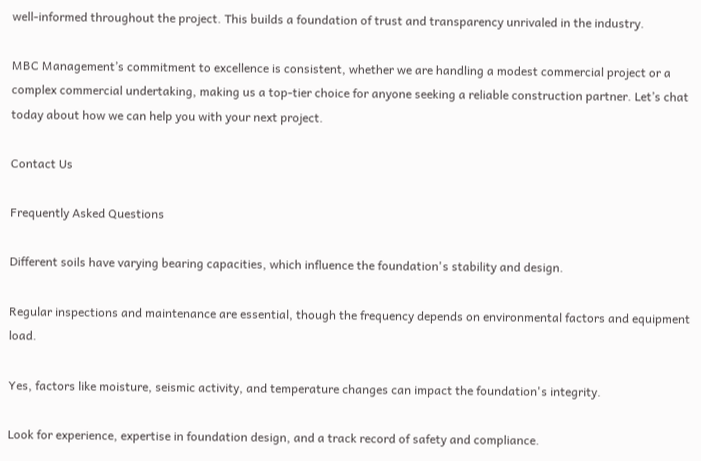well-informed throughout the project. This builds a foundation of trust and transparency unrivaled in the industry.

MBC Management’s commitment to excellence is consistent, whether we are handling a modest commercial project or a complex commercial undertaking, making us a top-tier choice for anyone seeking a reliable construction partner. Let’s chat today about how we can help you with your next project.

Contact Us

Frequently Asked Questions

Different soils have varying bearing capacities, which influence the foundation's stability and design.

Regular inspections and maintenance are essential, though the frequency depends on environmental factors and equipment load.

Yes, factors like moisture, seismic activity, and temperature changes can impact the foundation's integrity.

Look for experience, expertise in foundation design, and a track record of safety and compliance.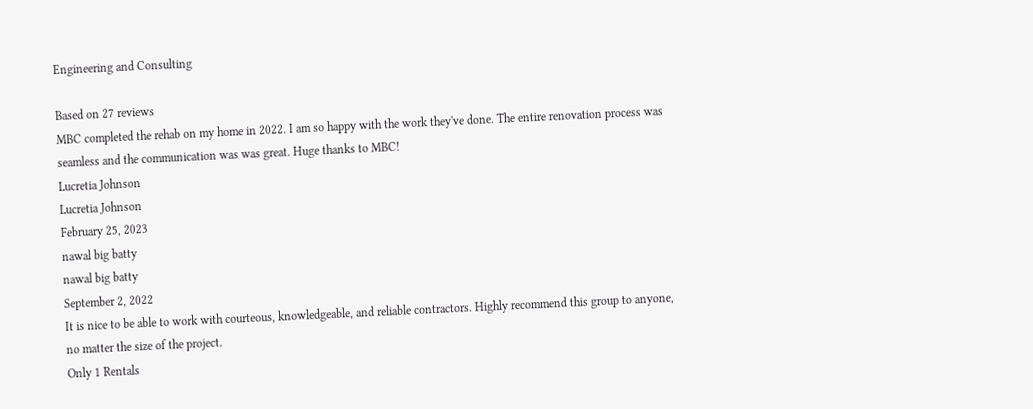Engineering and Consulting

Based on 27 reviews
MBC completed the rehab on my home in 2022. I am so happy with the work they've done. The entire renovation process was seamless and the communication was was great. Huge thanks to MBC!
Lucretia Johnson
Lucretia Johnson
February 25, 2023
nawal big batty
nawal big batty
September 2, 2022
It is nice to be able to work with courteous, knowledgeable, and reliable contractors. Highly recommend this group to anyone, no matter the size of the project.
Only 1 Rentals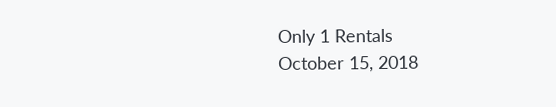Only 1 Rentals
October 15, 2018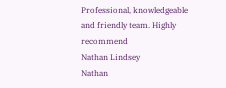Professional, knowledgeable and friendly team. Highly recommend
Nathan Lindsey
Nathan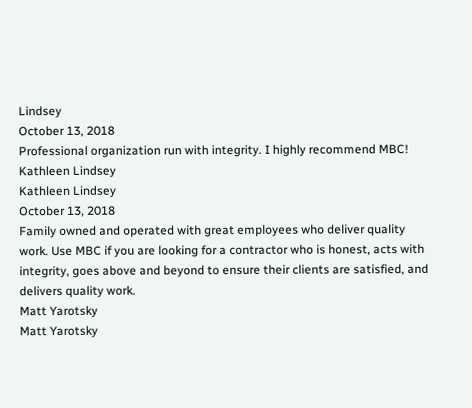Lindsey
October 13, 2018
Professional organization run with integrity. I highly recommend MBC!
Kathleen Lindsey
Kathleen Lindsey
October 13, 2018
Family owned and operated with great employees who deliver quality work. Use MBC if you are looking for a contractor who is honest, acts with integrity, goes above and beyond to ensure their clients are satisfied, and delivers quality work.
Matt Yarotsky
Matt Yarotsky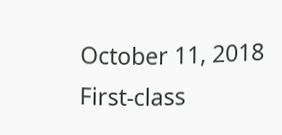October 11, 2018
First-class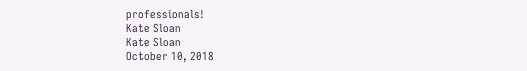professionals!
Kate Sloan
Kate Sloan
October 10, 2018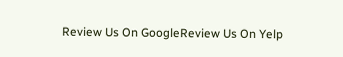Review Us On GoogleReview Us On Yelp